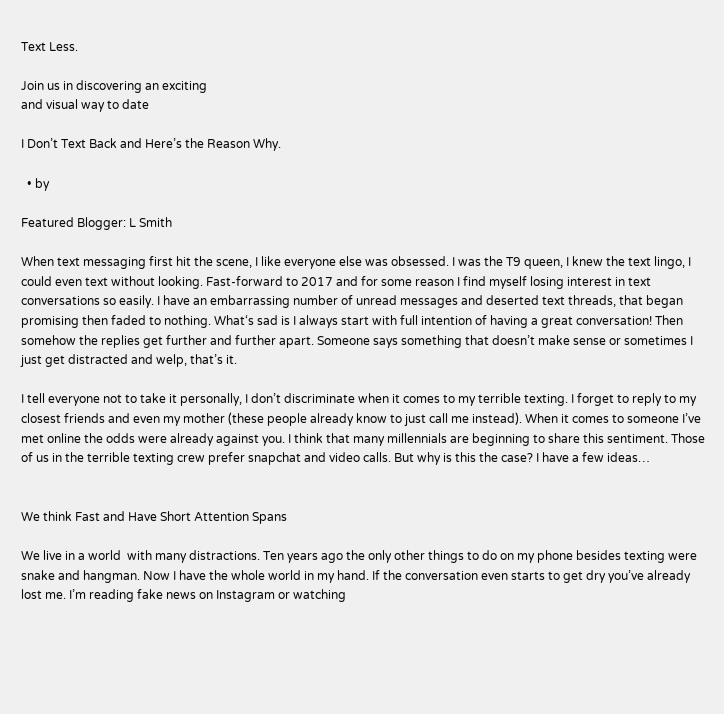Text Less.

Join us in discovering an exciting
and visual way to date

I Don’t Text Back and Here’s the Reason Why.

  • by

Featured Blogger: L Smith

When text messaging first hit the scene, I like everyone else was obsessed. I was the T9 queen, I knew the text lingo, I could even text without looking. Fast-forward to 2017 and for some reason I find myself losing interest in text conversations so easily. I have an embarrassing number of unread messages and deserted text threads, that began promising then faded to nothing. What‘s sad is I always start with full intention of having a great conversation! Then somehow the replies get further and further apart. Someone says something that doesn’t make sense or sometimes I just get distracted and welp, that’s it.

I tell everyone not to take it personally, I don’t discriminate when it comes to my terrible texting. I forget to reply to my closest friends and even my mother (these people already know to just call me instead). When it comes to someone I’ve met online the odds were already against you. I think that many millennials are beginning to share this sentiment. Those of us in the terrible texting crew prefer snapchat and video calls. But why is this the case? I have a few ideas…


We think Fast and Have Short Attention Spans

We live in a world  with many distractions. Ten years ago the only other things to do on my phone besides texting were snake and hangman. Now I have the whole world in my hand. If the conversation even starts to get dry you’ve already lost me. I’m reading fake news on Instagram or watching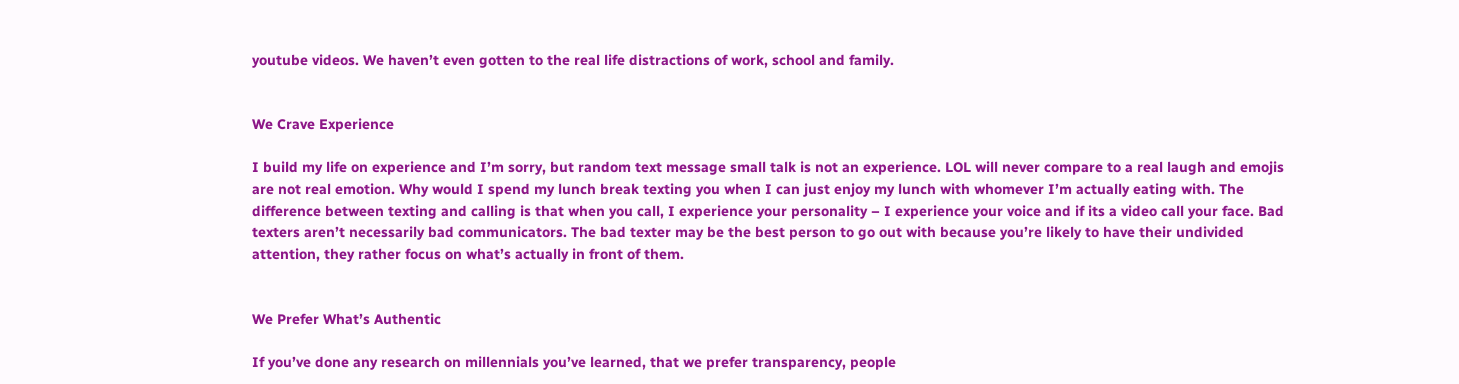youtube videos. We haven’t even gotten to the real life distractions of work, school and family.


We Crave Experience

I build my life on experience and I’m sorry, but random text message small talk is not an experience. LOL will never compare to a real laugh and emojis are not real emotion. Why would I spend my lunch break texting you when I can just enjoy my lunch with whomever I’m actually eating with. The difference between texting and calling is that when you call, I experience your personality – I experience your voice and if its a video call your face. Bad texters aren’t necessarily bad communicators. The bad texter may be the best person to go out with because you’re likely to have their undivided attention, they rather focus on what’s actually in front of them.


We Prefer What’s Authentic

If you’ve done any research on millennials you’ve learned, that we prefer transparency, people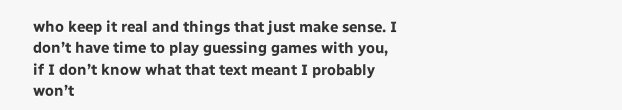who keep it real and things that just make sense. I don’t have time to play guessing games with you, if I don’t know what that text meant I probably won’t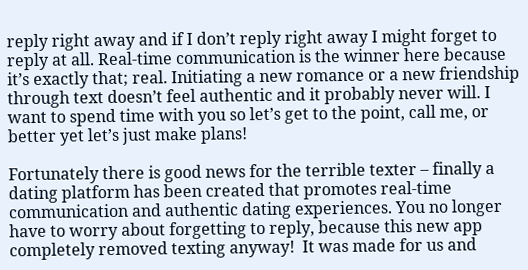reply right away and if I don’t reply right away I might forget to reply at all. Real-time communication is the winner here because it’s exactly that; real. Initiating a new romance or a new friendship through text doesn’t feel authentic and it probably never will. I want to spend time with you so let’s get to the point, call me, or better yet let’s just make plans!

Fortunately there is good news for the terrible texter – finally a dating platform has been created that promotes real-time communication and authentic dating experiences. You no longer have to worry about forgetting to reply, because this new app completely removed texting anyway!  It was made for us and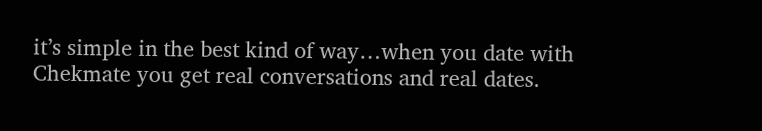it’s simple in the best kind of way…when you date with Chekmate you get real conversations and real dates.